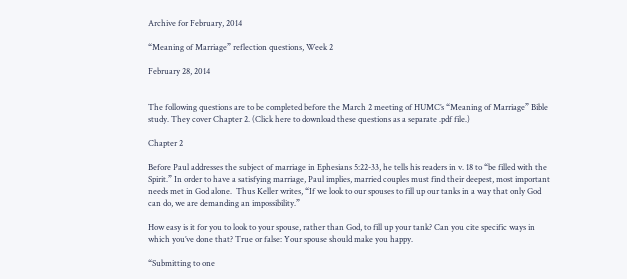Archive for February, 2014

“Meaning of Marriage” reflection questions, Week 2

February 28, 2014


The following questions are to be completed before the March 2 meeting of HUMC’s “Meaning of Marriage” Bible study. They cover Chapter 2. (Click here to download these questions as a separate .pdf file.)

Chapter 2

Before Paul addresses the subject of marriage in Ephesians 5:22-33, he tells his readers in v. 18 to “be filled with the Spirit.” In order to have a satisfying marriage, Paul implies, married couples must find their deepest, most important needs met in God alone.  Thus Keller writes, “If we look to our spouses to fill up our tanks in a way that only God can do, we are demanding an impossibility.”

How easy is it for you to look to your spouse, rather than God, to fill up your tank? Can you cite specific ways in which you’ve done that? True or false: Your spouse should make you happy.

“Submitting to one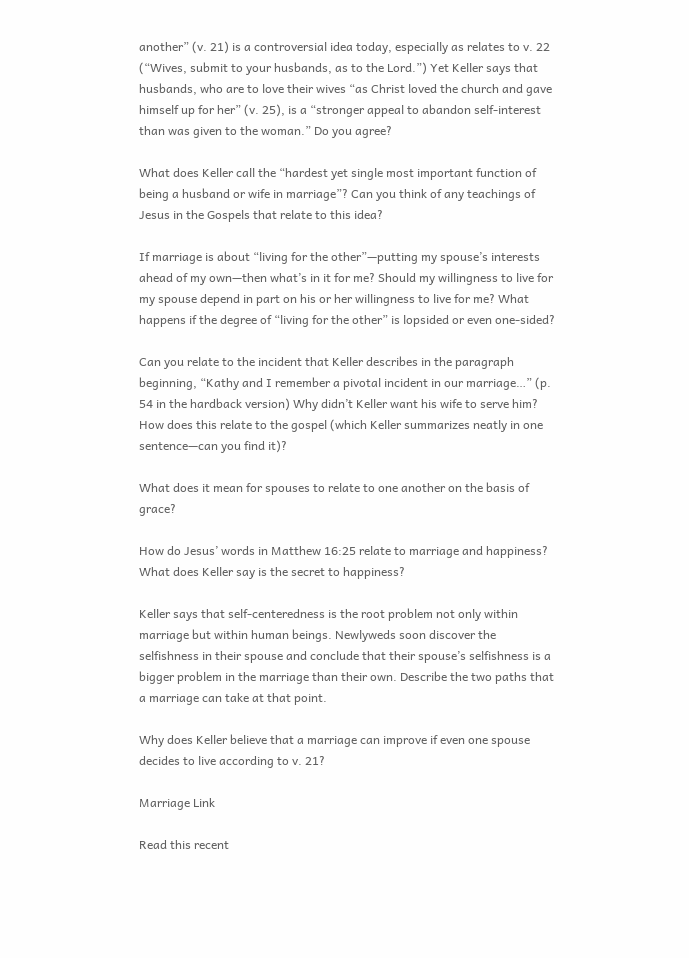another” (v. 21) is a controversial idea today, especially as relates to v. 22 (“Wives, submit to your husbands, as to the Lord.”) Yet Keller says that husbands, who are to love their wives “as Christ loved the church and gave himself up for her” (v. 25), is a “stronger appeal to abandon self-interest than was given to the woman.” Do you agree?

What does Keller call the “hardest yet single most important function of being a husband or wife in marriage”? Can you think of any teachings of Jesus in the Gospels that relate to this idea?

If marriage is about “living for the other”—putting my spouse’s interests ahead of my own—then what’s in it for me? Should my willingness to live for my spouse depend in part on his or her willingness to live for me? What happens if the degree of “living for the other” is lopsided or even one-sided?

Can you relate to the incident that Keller describes in the paragraph beginning, “Kathy and I remember a pivotal incident in our marriage…” (p. 54 in the hardback version) Why didn’t Keller want his wife to serve him? How does this relate to the gospel (which Keller summarizes neatly in one sentence—can you find it)?

What does it mean for spouses to relate to one another on the basis of grace?

How do Jesus’ words in Matthew 16:25 relate to marriage and happiness? What does Keller say is the secret to happiness?

Keller says that self-centeredness is the root problem not only within marriage but within human beings. Newlyweds soon discover the selfishness in their spouse and conclude that their spouse’s selfishness is a bigger problem in the marriage than their own. Describe the two paths that a marriage can take at that point.

Why does Keller believe that a marriage can improve if even one spouse decides to live according to v. 21?

Marriage Link

Read this recent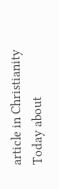article in Christianity Today about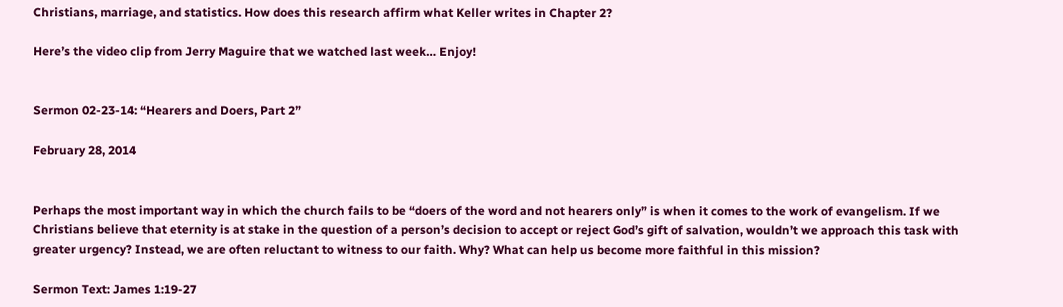Christians, marriage, and statistics. How does this research affirm what Keller writes in Chapter 2?

Here’s the video clip from Jerry Maguire that we watched last week… Enjoy!


Sermon 02-23-14: “Hearers and Doers, Part 2”

February 28, 2014


Perhaps the most important way in which the church fails to be “doers of the word and not hearers only” is when it comes to the work of evangelism. If we Christians believe that eternity is at stake in the question of a person’s decision to accept or reject God’s gift of salvation, wouldn’t we approach this task with greater urgency? Instead, we are often reluctant to witness to our faith. Why? What can help us become more faithful in this mission?

Sermon Text: James 1:19-27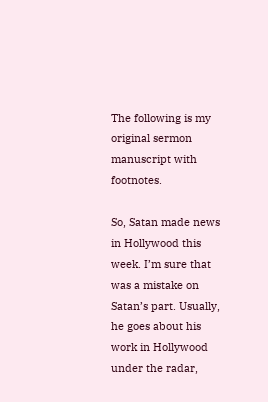The following is my original sermon manuscript with footnotes.

So, Satan made news in Hollywood this week. I’m sure that was a mistake on Satan’s part. Usually, he goes about his work in Hollywood under the radar,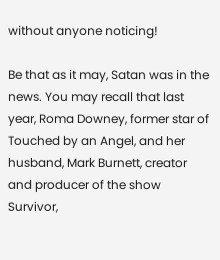without anyone noticing!

Be that as it may, Satan was in the news. You may recall that last year, Roma Downey, former star of Touched by an Angel, and her husband, Mark Burnett, creator and producer of the show Survivor,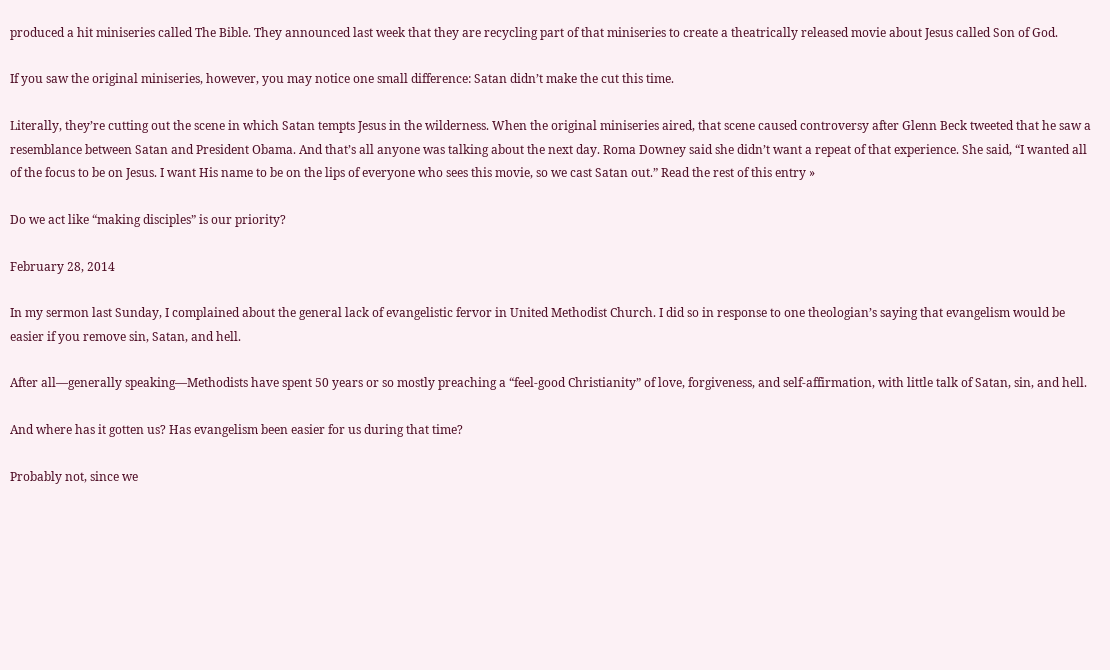produced a hit miniseries called The Bible. They announced last week that they are recycling part of that miniseries to create a theatrically released movie about Jesus called Son of God.

If you saw the original miniseries, however, you may notice one small difference: Satan didn’t make the cut this time.

Literally, they’re cutting out the scene in which Satan tempts Jesus in the wilderness. When the original miniseries aired, that scene caused controversy after Glenn Beck tweeted that he saw a resemblance between Satan and President Obama. And that’s all anyone was talking about the next day. Roma Downey said she didn’t want a repeat of that experience. She said, “I wanted all of the focus to be on Jesus. I want His name to be on the lips of everyone who sees this movie, so we cast Satan out.” Read the rest of this entry »

Do we act like “making disciples” is our priority?

February 28, 2014

In my sermon last Sunday, I complained about the general lack of evangelistic fervor in United Methodist Church. I did so in response to one theologian’s saying that evangelism would be easier if you remove sin, Satan, and hell.

After all—generally speaking—Methodists have spent 50 years or so mostly preaching a “feel-good Christianity” of love, forgiveness, and self-affirmation, with little talk of Satan, sin, and hell.

And where has it gotten us? Has evangelism been easier for us during that time?

Probably not, since we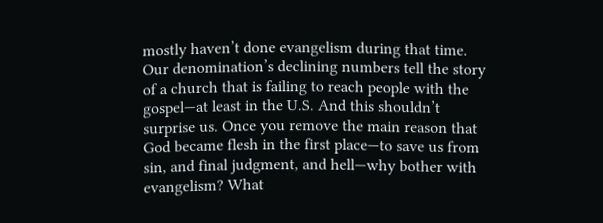mostly haven’t done evangelism during that time. Our denomination’s declining numbers tell the story of a church that is failing to reach people with the gospel—at least in the U.S. And this shouldn’t surprise us. Once you remove the main reason that God became flesh in the first place—to save us from sin, and final judgment, and hell—why bother with evangelism? What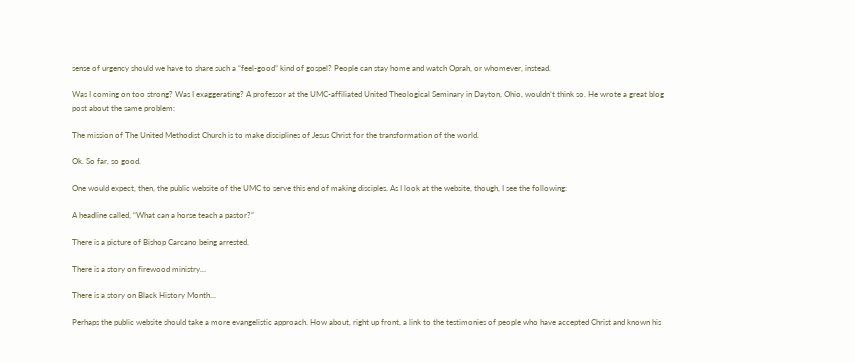sense of urgency should we have to share such a “feel-good” kind of gospel? People can stay home and watch Oprah, or whomever, instead.

Was I coming on too strong? Was I exaggerating? A professor at the UMC-affiliated United Theological Seminary in Dayton, Ohio, wouldn’t think so. He wrote a great blog post about the same problem:

The mission of The United Methodist Church is to make disciplines of Jesus Christ for the transformation of the world.

Ok. So far, so good.

One would expect, then, the public website of the UMC to serve this end of making disciples. As I look at the website, though, I see the following:

A headline called, “What can a horse teach a pastor?”

There is a picture of Bishop Carcano being arrested.

There is a story on firewood ministry…

There is a story on Black History Month…

Perhaps the public website should take a more evangelistic approach. How about, right up front, a link to the testimonies of people who have accepted Christ and known his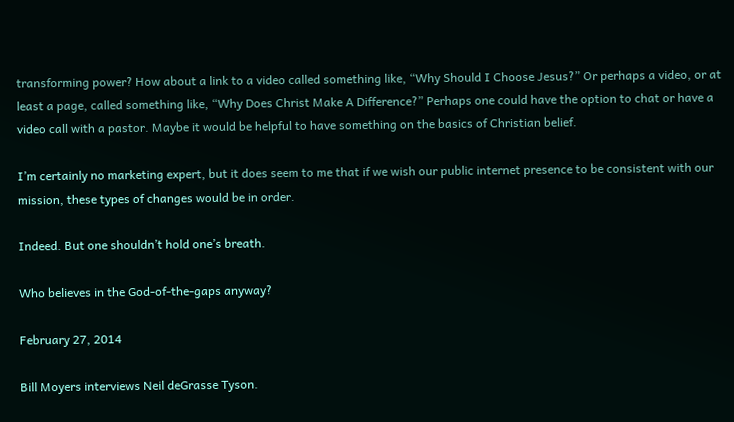transforming power? How about a link to a video called something like, “Why Should I Choose Jesus?” Or perhaps a video, or at least a page, called something like, “Why Does Christ Make A Difference?” Perhaps one could have the option to chat or have a video call with a pastor. Maybe it would be helpful to have something on the basics of Christian belief.

I’m certainly no marketing expert, but it does seem to me that if we wish our public internet presence to be consistent with our mission, these types of changes would be in order.

Indeed. But one shouldn’t hold one’s breath.

Who believes in the God-of-the-gaps anyway?

February 27, 2014

Bill Moyers interviews Neil deGrasse Tyson.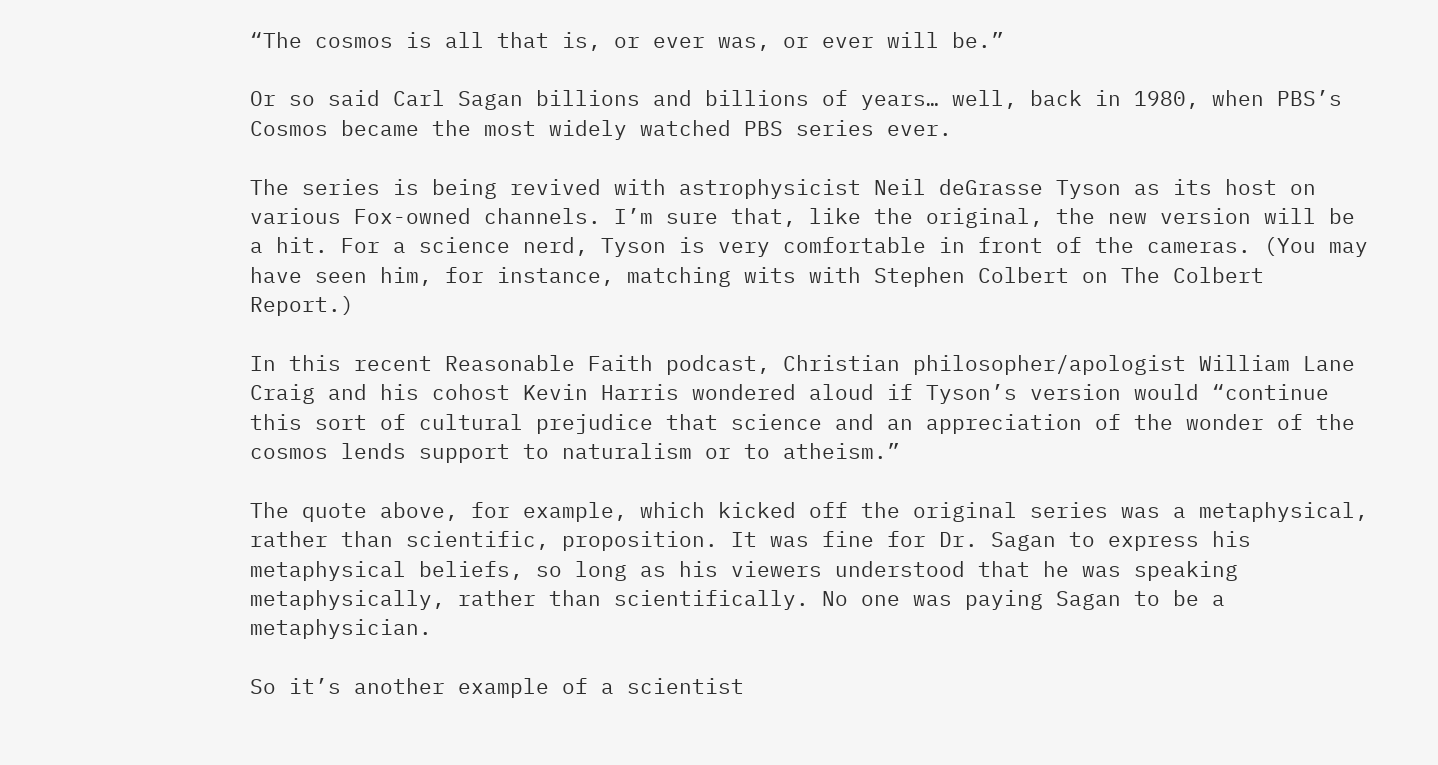“The cosmos is all that is, or ever was, or ever will be.”

Or so said Carl Sagan billions and billions of years… well, back in 1980, when PBS’s Cosmos became the most widely watched PBS series ever.

The series is being revived with astrophysicist Neil deGrasse Tyson as its host on various Fox-owned channels. I’m sure that, like the original, the new version will be a hit. For a science nerd, Tyson is very comfortable in front of the cameras. (You may have seen him, for instance, matching wits with Stephen Colbert on The Colbert Report.)

In this recent Reasonable Faith podcast, Christian philosopher/apologist William Lane Craig and his cohost Kevin Harris wondered aloud if Tyson’s version would “continue this sort of cultural prejudice that science and an appreciation of the wonder of the cosmos lends support to naturalism or to atheism.”

The quote above, for example, which kicked off the original series was a metaphysical, rather than scientific, proposition. It was fine for Dr. Sagan to express his metaphysical beliefs, so long as his viewers understood that he was speaking metaphysically, rather than scientifically. No one was paying Sagan to be a metaphysician.

So it’s another example of a scientist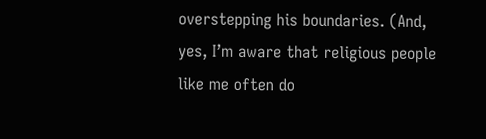overstepping his boundaries. (And, yes, I’m aware that religious people like me often do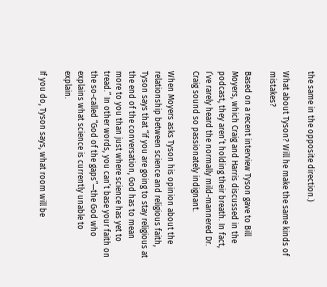the same in the opposite direction.)

What about Tyson? Will he make the same kinds of mistakes?

Based on a recent interview Tyson gave to Bill Moyers, which Craig and Harris discussed in the podcast, they aren’t holding their breath. In fact, I’ve rarely heard the normally mild-mannered Dr. Craig sound so passionately indignant.

When Moyers asks Tyson his opinion about the relationship between science and religious faith, Tyson says that “if you are going to stay religious at the end of the conversation, God has to mean more to you than just where science has yet to tread.” In other words, you can’t base your faith on the so-called “God of the gaps”—the God who explains what science is currently unable to explain.

If you do, Tyson says, what room will be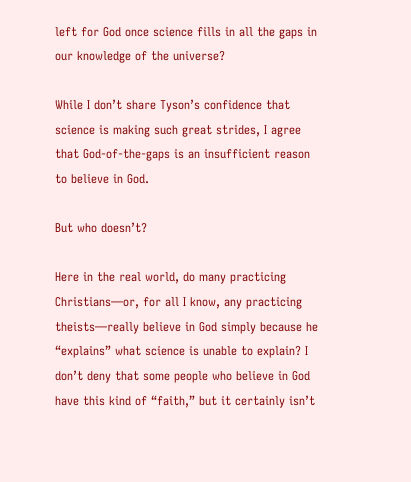left for God once science fills in all the gaps in our knowledge of the universe?

While I don’t share Tyson’s confidence that science is making such great strides, I agree that God-of-the-gaps is an insufficient reason to believe in God.

But who doesn’t?

Here in the real world, do many practicing Christians—or, for all I know, any practicing theists—really believe in God simply because he “explains” what science is unable to explain? I don’t deny that some people who believe in God have this kind of “faith,” but it certainly isn’t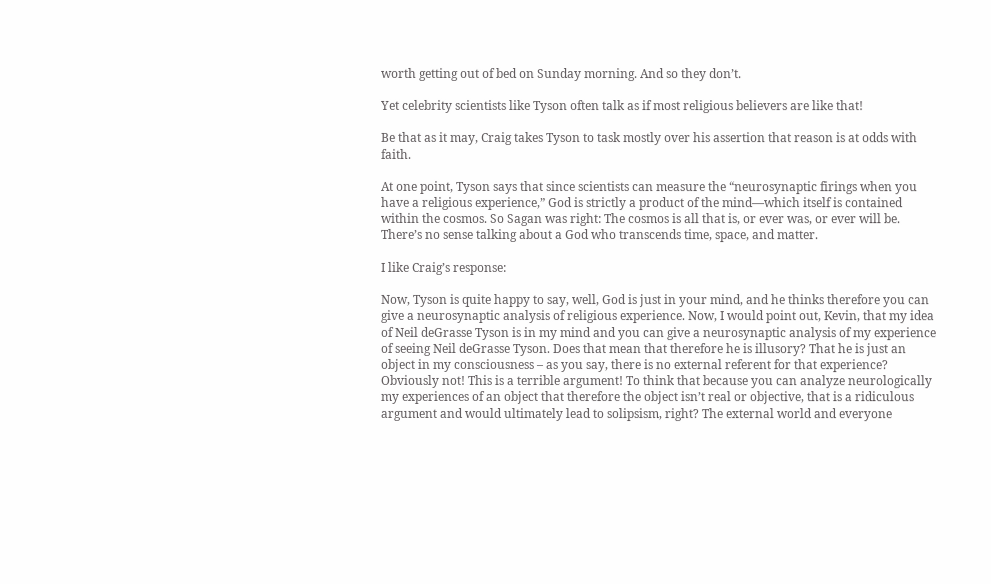worth getting out of bed on Sunday morning. And so they don’t.

Yet celebrity scientists like Tyson often talk as if most religious believers are like that!

Be that as it may, Craig takes Tyson to task mostly over his assertion that reason is at odds with faith.

At one point, Tyson says that since scientists can measure the “neurosynaptic firings when you have a religious experience,” God is strictly a product of the mind—which itself is contained within the cosmos. So Sagan was right: The cosmos is all that is, or ever was, or ever will be. There’s no sense talking about a God who transcends time, space, and matter.

I like Craig’s response:

Now, Tyson is quite happy to say, well, God is just in your mind, and he thinks therefore you can give a neurosynaptic analysis of religious experience. Now, I would point out, Kevin, that my idea of Neil deGrasse Tyson is in my mind and you can give a neurosynaptic analysis of my experience of seeing Neil deGrasse Tyson. Does that mean that therefore he is illusory? That he is just an object in my consciousness – as you say, there is no external referent for that experience? Obviously not! This is a terrible argument! To think that because you can analyze neurologically my experiences of an object that therefore the object isn’t real or objective, that is a ridiculous argument and would ultimately lead to solipsism, right? The external world and everyone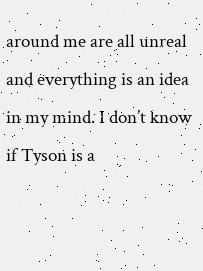around me are all unreal and everything is an idea in my mind. I don’t know if Tyson is a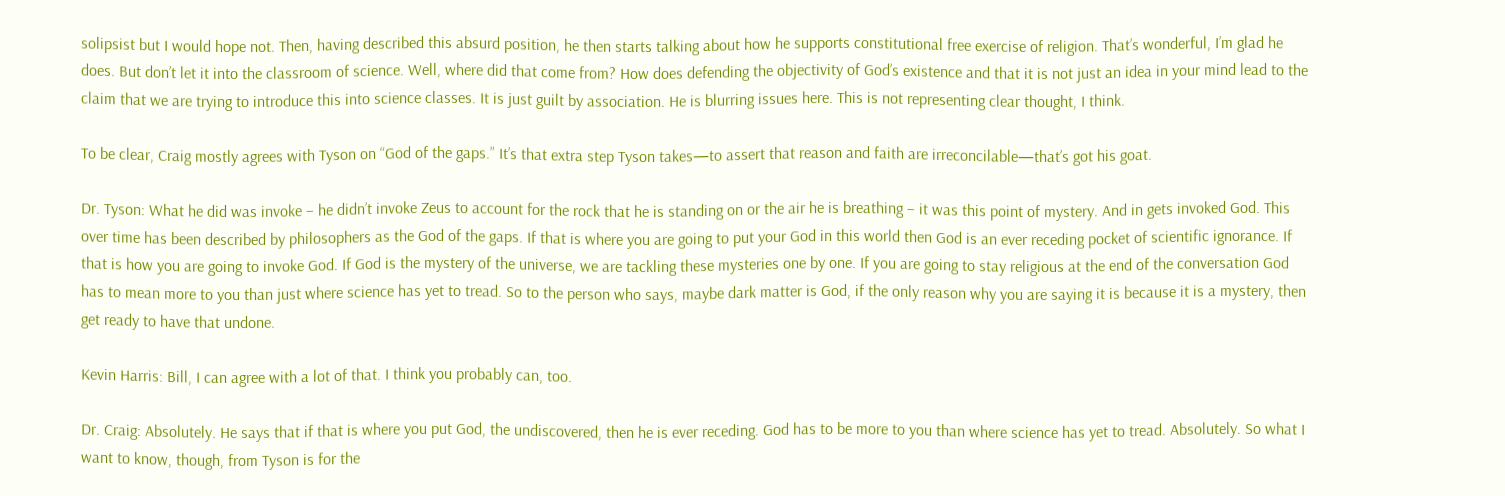solipsist but I would hope not. Then, having described this absurd position, he then starts talking about how he supports constitutional free exercise of religion. That’s wonderful, I’m glad he does. But don’t let it into the classroom of science. Well, where did that come from? How does defending the objectivity of God’s existence and that it is not just an idea in your mind lead to the claim that we are trying to introduce this into science classes. It is just guilt by association. He is blurring issues here. This is not representing clear thought, I think.

To be clear, Craig mostly agrees with Tyson on “God of the gaps.” It’s that extra step Tyson takes—to assert that reason and faith are irreconcilable—that’s got his goat.

Dr. Tyson: What he did was invoke – he didn’t invoke Zeus to account for the rock that he is standing on or the air he is breathing – it was this point of mystery. And in gets invoked God. This over time has been described by philosophers as the God of the gaps. If that is where you are going to put your God in this world then God is an ever receding pocket of scientific ignorance. If that is how you are going to invoke God. If God is the mystery of the universe, we are tackling these mysteries one by one. If you are going to stay religious at the end of the conversation God has to mean more to you than just where science has yet to tread. So to the person who says, maybe dark matter is God, if the only reason why you are saying it is because it is a mystery, then get ready to have that undone.

Kevin Harris: Bill, I can agree with a lot of that. I think you probably can, too.

Dr. Craig: Absolutely. He says that if that is where you put God, the undiscovered, then he is ever receding. God has to be more to you than where science has yet to tread. Absolutely. So what I want to know, though, from Tyson is for the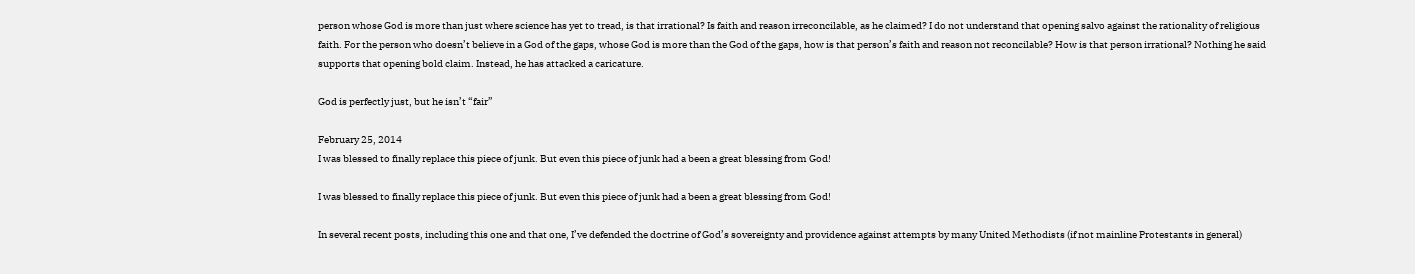person whose God is more than just where science has yet to tread, is that irrational? Is faith and reason irreconcilable, as he claimed? I do not understand that opening salvo against the rationality of religious faith. For the person who doesn’t believe in a God of the gaps, whose God is more than the God of the gaps, how is that person’s faith and reason not reconcilable? How is that person irrational? Nothing he said supports that opening bold claim. Instead, he has attacked a caricature.

God is perfectly just, but he isn’t “fair”

February 25, 2014
I was blessed to finally replace this piece of junk. But even this piece of junk had a been a great blessing from God!

I was blessed to finally replace this piece of junk. But even this piece of junk had a been a great blessing from God!

In several recent posts, including this one and that one, I’ve defended the doctrine of God’s sovereignty and providence against attempts by many United Methodists (if not mainline Protestants in general)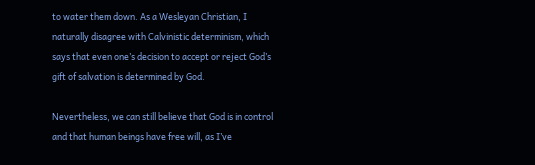to water them down. As a Wesleyan Christian, I naturally disagree with Calvinistic determinism, which says that even one’s decision to accept or reject God’s gift of salvation is determined by God.

Nevertheless, we can still believe that God is in control and that human beings have free will, as I’ve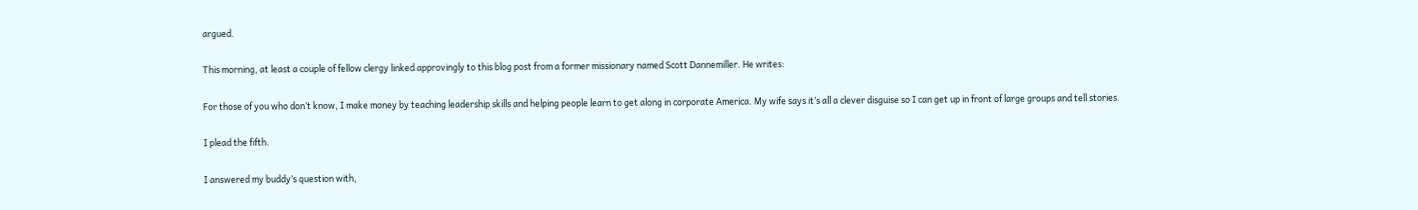argued.

This morning, at least a couple of fellow clergy linked approvingly to this blog post from a former missionary named Scott Dannemiller. He writes:

For those of you who don’t know, I make money by teaching leadership skills and helping people learn to get along in corporate America. My wife says it’s all a clever disguise so I can get up in front of large groups and tell stories.

I plead the fifth.

I answered my buddy’s question with,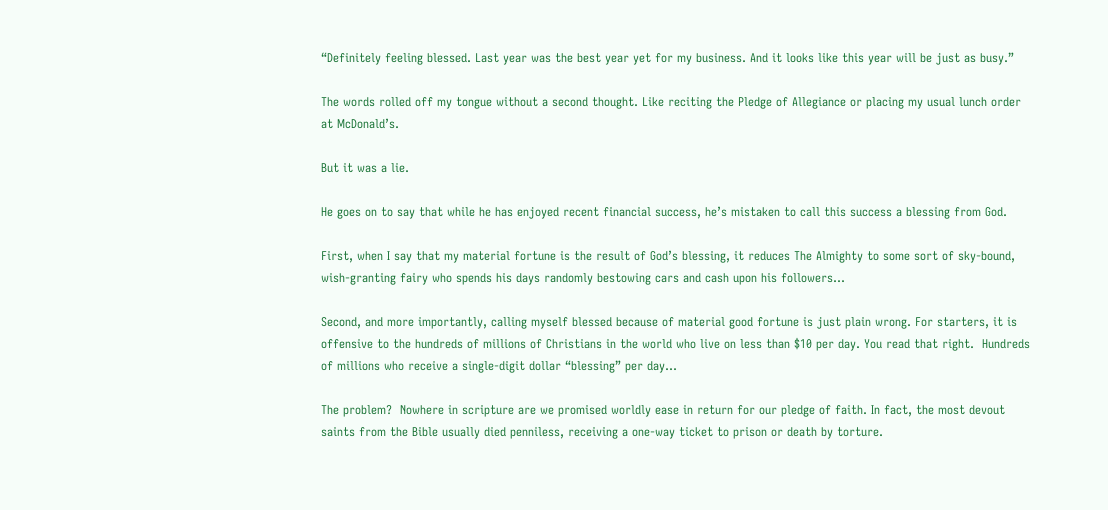“Definitely feeling blessed. Last year was the best year yet for my business. And it looks like this year will be just as busy.”

The words rolled off my tongue without a second thought. Like reciting the Pledge of Allegiance or placing my usual lunch order at McDonald’s.

But it was a lie.

He goes on to say that while he has enjoyed recent financial success, he’s mistaken to call this success a blessing from God.

First, when I say that my material fortune is the result of God’s blessing, it reduces The Almighty to some sort of sky-bound, wish-granting fairy who spends his days randomly bestowing cars and cash upon his followers…

Second, and more importantly, calling myself blessed because of material good fortune is just plain wrong. For starters, it is offensive to the hundreds of millions of Christians in the world who live on less than $10 per day. You read that right.  Hundreds of millions who receive a single-digit dollar “blessing” per day…

The problem?  Nowhere in scripture are we promised worldly ease in return for our pledge of faith. In fact, the most devout saints from the Bible usually died penniless, receiving a one-way ticket to prison or death by torture.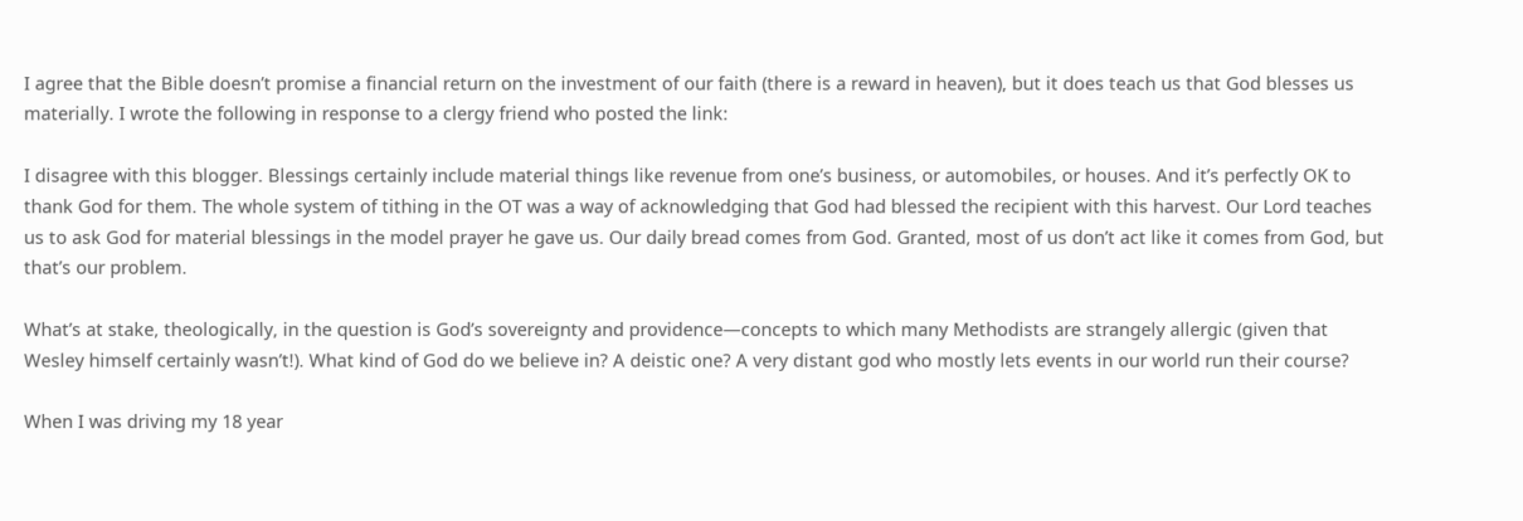I agree that the Bible doesn’t promise a financial return on the investment of our faith (there is a reward in heaven), but it does teach us that God blesses us materially. I wrote the following in response to a clergy friend who posted the link:

I disagree with this blogger. Blessings certainly include material things like revenue from one’s business, or automobiles, or houses. And it’s perfectly OK to thank God for them. The whole system of tithing in the OT was a way of acknowledging that God had blessed the recipient with this harvest. Our Lord teaches us to ask God for material blessings in the model prayer he gave us. Our daily bread comes from God. Granted, most of us don’t act like it comes from God, but that’s our problem.

What’s at stake, theologically, in the question is God’s sovereignty and providence—concepts to which many Methodists are strangely allergic (given that Wesley himself certainly wasn’t!). What kind of God do we believe in? A deistic one? A very distant god who mostly lets events in our world run their course?

When I was driving my 18 year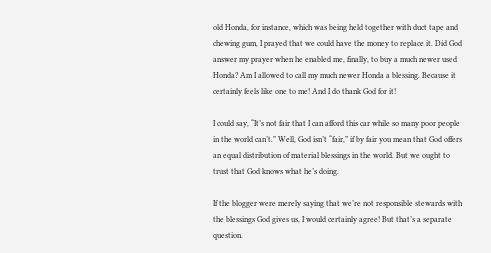old Honda, for instance, which was being held together with duct tape and chewing gum, I prayed that we could have the money to replace it. Did God answer my prayer when he enabled me, finally, to buy a much newer used Honda? Am I allowed to call my much newer Honda a blessing. Because it certainly feels like one to me! And I do thank God for it!

I could say, “It’s not fair that I can afford this car while so many poor people in the world can’t.” Well, God isn’t “fair,” if by fair you mean that God offers an equal distribution of material blessings in the world. But we ought to trust that God knows what he’s doing.

If the blogger were merely saying that we’re not responsible stewards with the blessings God gives us, I would certainly agree! But that’s a separate question.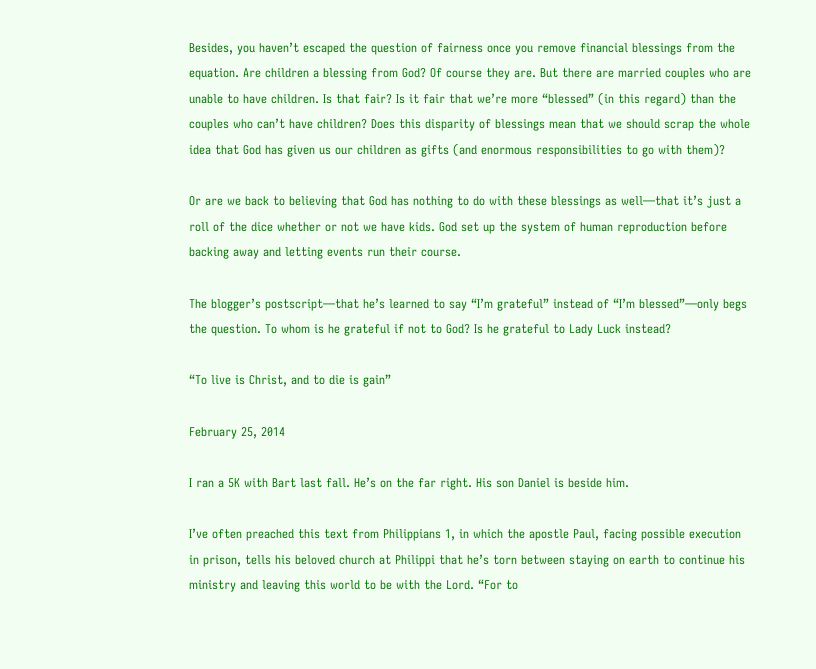Besides, you haven’t escaped the question of fairness once you remove financial blessings from the equation. Are children a blessing from God? Of course they are. But there are married couples who are unable to have children. Is that fair? Is it fair that we’re more “blessed” (in this regard) than the couples who can’t have children? Does this disparity of blessings mean that we should scrap the whole idea that God has given us our children as gifts (and enormous responsibilities to go with them)?

Or are we back to believing that God has nothing to do with these blessings as well—that it’s just a roll of the dice whether or not we have kids. God set up the system of human reproduction before backing away and letting events run their course.

The blogger’s postscript—that he’s learned to say “I’m grateful” instead of “I’m blessed”—only begs the question. To whom is he grateful if not to God? Is he grateful to Lady Luck instead?

“To live is Christ, and to die is gain”

February 25, 2014

I ran a 5K with Bart last fall. He’s on the far right. His son Daniel is beside him.

I’ve often preached this text from Philippians 1, in which the apostle Paul, facing possible execution in prison, tells his beloved church at Philippi that he’s torn between staying on earth to continue his ministry and leaving this world to be with the Lord. “For to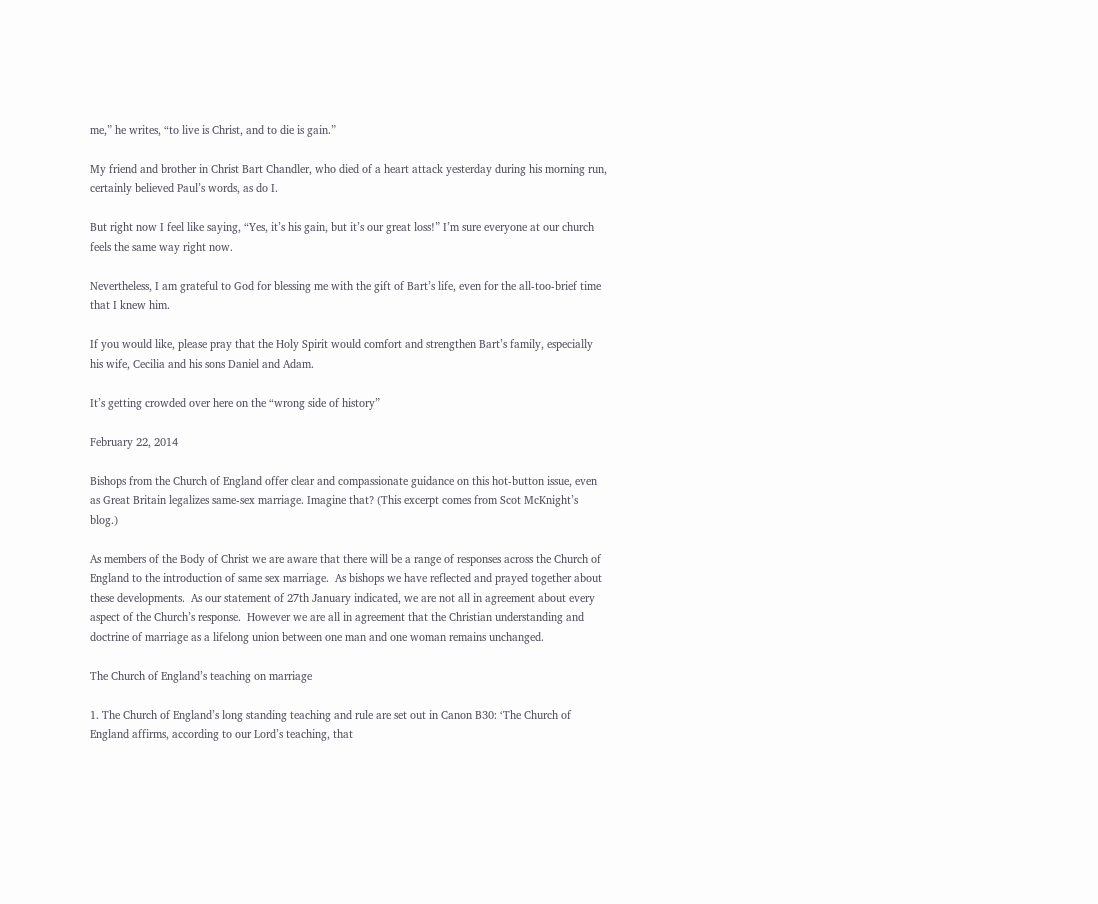me,” he writes, “to live is Christ, and to die is gain.”

My friend and brother in Christ Bart Chandler, who died of a heart attack yesterday during his morning run, certainly believed Paul’s words, as do I.

But right now I feel like saying, “Yes, it’s his gain, but it’s our great loss!” I’m sure everyone at our church feels the same way right now.

Nevertheless, I am grateful to God for blessing me with the gift of Bart’s life, even for the all-too-brief time that I knew him.

If you would like, please pray that the Holy Spirit would comfort and strengthen Bart’s family, especially his wife, Cecilia and his sons Daniel and Adam.

It’s getting crowded over here on the “wrong side of history”

February 22, 2014

Bishops from the Church of England offer clear and compassionate guidance on this hot-button issue, even as Great Britain legalizes same-sex marriage. Imagine that? (This excerpt comes from Scot McKnight’s blog.)

As members of the Body of Christ we are aware that there will be a range of responses across the Church of England to the introduction of same sex marriage.  As bishops we have reflected and prayed together about these developments.  As our statement of 27th January indicated, we are not all in agreement about every aspect of the Church’s response.  However we are all in agreement that the Christian understanding and doctrine of marriage as a lifelong union between one man and one woman remains unchanged.

The Church of England’s teaching on marriage

1. The Church of England’s long standing teaching and rule are set out in Canon B30: ‘The Church of England affirms, according to our Lord’s teaching, that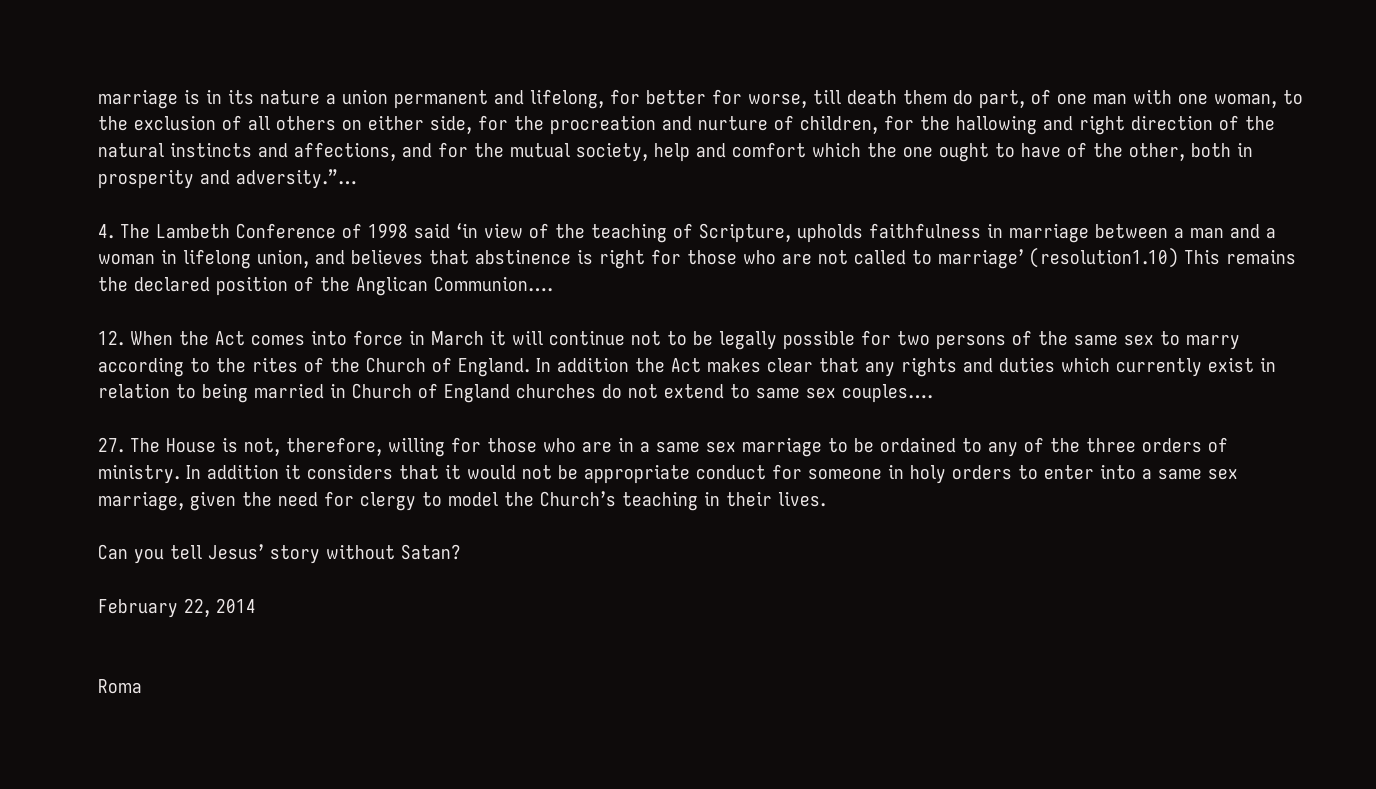marriage is in its nature a union permanent and lifelong, for better for worse, till death them do part, of one man with one woman, to the exclusion of all others on either side, for the procreation and nurture of children, for the hallowing and right direction of the natural instincts and affections, and for the mutual society, help and comfort which the one ought to have of the other, both in prosperity and adversity.”…

4. The Lambeth Conference of 1998 said ‘in view of the teaching of Scripture, upholds faithfulness in marriage between a man and a woman in lifelong union, and believes that abstinence is right for those who are not called to marriage’ (resolution1.10) This remains the declared position of the Anglican Communion….

12. When the Act comes into force in March it will continue not to be legally possible for two persons of the same sex to marry according to the rites of the Church of England. In addition the Act makes clear that any rights and duties which currently exist in relation to being married in Church of England churches do not extend to same sex couples….

27. The House is not, therefore, willing for those who are in a same sex marriage to be ordained to any of the three orders of ministry. In addition it considers that it would not be appropriate conduct for someone in holy orders to enter into a same sex marriage, given the need for clergy to model the Church’s teaching in their lives.

Can you tell Jesus’ story without Satan?

February 22, 2014


Roma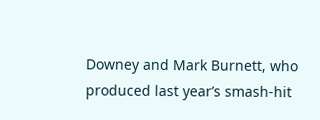Downey and Mark Burnett, who produced last year’s smash-hit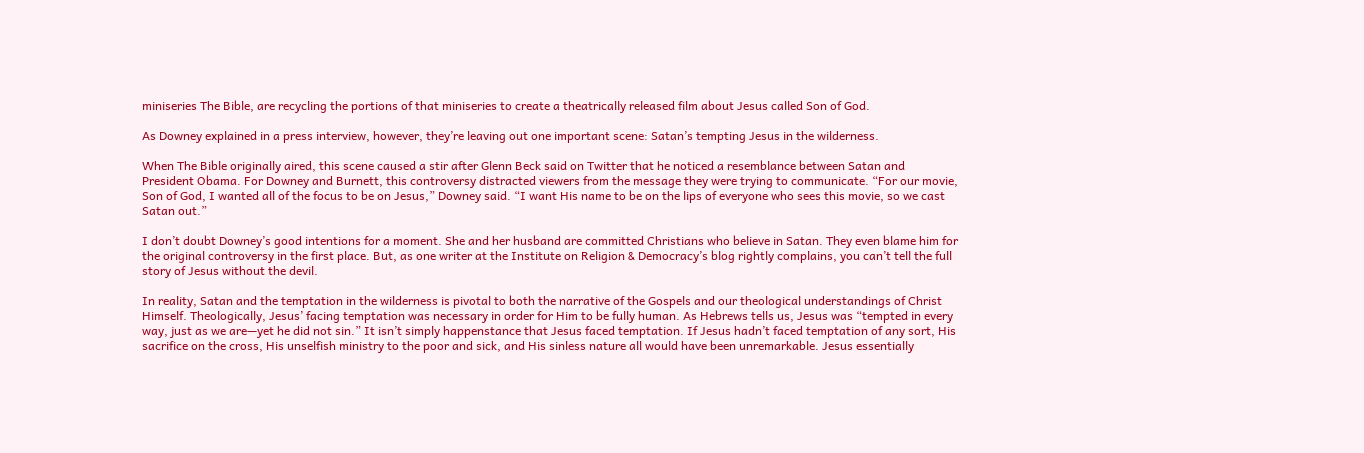miniseries The Bible, are recycling the portions of that miniseries to create a theatrically released film about Jesus called Son of God.

As Downey explained in a press interview, however, they’re leaving out one important scene: Satan’s tempting Jesus in the wilderness.

When The Bible originally aired, this scene caused a stir after Glenn Beck said on Twitter that he noticed a resemblance between Satan and President Obama. For Downey and Burnett, this controversy distracted viewers from the message they were trying to communicate. “For our movie, Son of God, I wanted all of the focus to be on Jesus,” Downey said. “I want His name to be on the lips of everyone who sees this movie, so we cast Satan out.”

I don’t doubt Downey’s good intentions for a moment. She and her husband are committed Christians who believe in Satan. They even blame him for the original controversy in the first place. But, as one writer at the Institute on Religion & Democracy’s blog rightly complains, you can’t tell the full story of Jesus without the devil.

In reality, Satan and the temptation in the wilderness is pivotal to both the narrative of the Gospels and our theological understandings of Christ Himself. Theologically, Jesus’ facing temptation was necessary in order for Him to be fully human. As Hebrews tells us, Jesus was “tempted in every way, just as we are—yet he did not sin.” It isn’t simply happenstance that Jesus faced temptation. If Jesus hadn’t faced temptation of any sort, His sacrifice on the cross, His unselfish ministry to the poor and sick, and His sinless nature all would have been unremarkable. Jesus essentially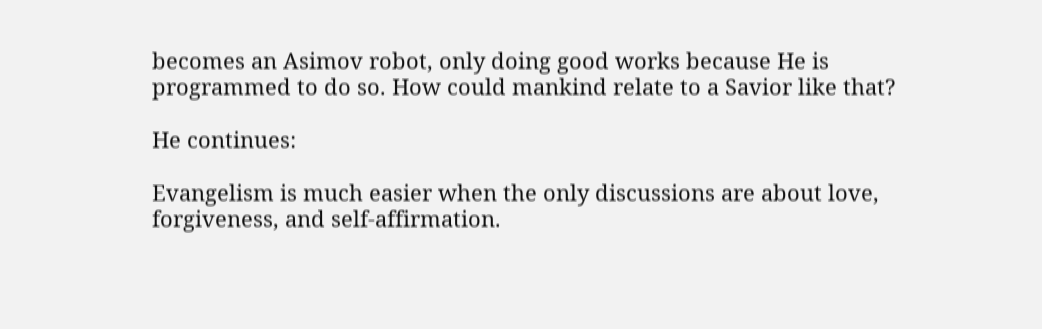becomes an Asimov robot, only doing good works because He is programmed to do so. How could mankind relate to a Savior like that?

He continues:

Evangelism is much easier when the only discussions are about love, forgiveness, and self-affirmation.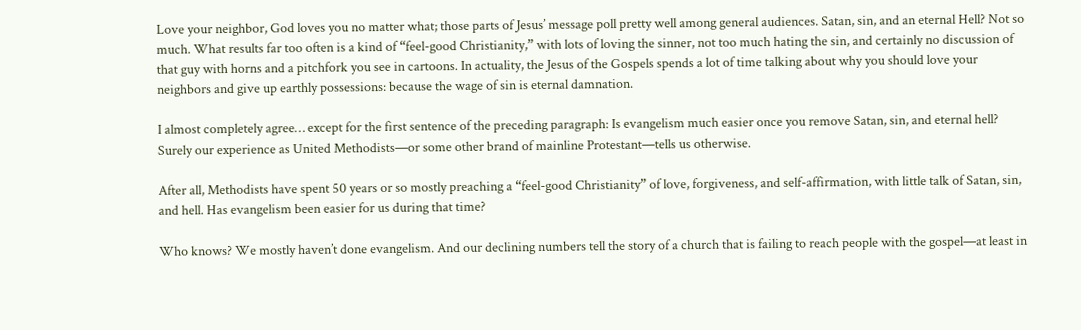Love your neighbor, God loves you no matter what; those parts of Jesus’ message poll pretty well among general audiences. Satan, sin, and an eternal Hell? Not so much. What results far too often is a kind of “feel-good Christianity,” with lots of loving the sinner, not too much hating the sin, and certainly no discussion of that guy with horns and a pitchfork you see in cartoons. In actuality, the Jesus of the Gospels spends a lot of time talking about why you should love your neighbors and give up earthly possessions: because the wage of sin is eternal damnation.

I almost completely agree… except for the first sentence of the preceding paragraph: Is evangelism much easier once you remove Satan, sin, and eternal hell? Surely our experience as United Methodists—or some other brand of mainline Protestant—tells us otherwise.

After all, Methodists have spent 50 years or so mostly preaching a “feel-good Christianity” of love, forgiveness, and self-affirmation, with little talk of Satan, sin, and hell. Has evangelism been easier for us during that time?

Who knows? We mostly haven’t done evangelism. And our declining numbers tell the story of a church that is failing to reach people with the gospel—at least in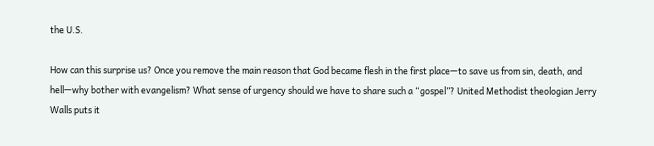the U.S.

How can this surprise us? Once you remove the main reason that God became flesh in the first place—to save us from sin, death, and hell—why bother with evangelism? What sense of urgency should we have to share such a “gospel”? United Methodist theologian Jerry Walls puts it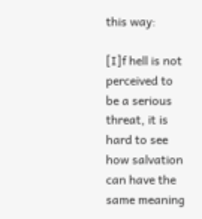this way:

[I]f hell is not perceived to be a serious threat, it is hard to see how salvation can have the same meaning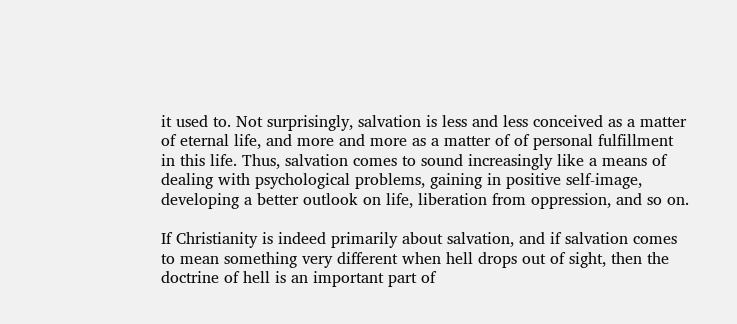it used to. Not surprisingly, salvation is less and less conceived as a matter of eternal life, and more and more as a matter of of personal fulfillment in this life. Thus, salvation comes to sound increasingly like a means of dealing with psychological problems, gaining in positive self-image, developing a better outlook on life, liberation from oppression, and so on.

If Christianity is indeed primarily about salvation, and if salvation comes to mean something very different when hell drops out of sight, then the doctrine of hell is an important part of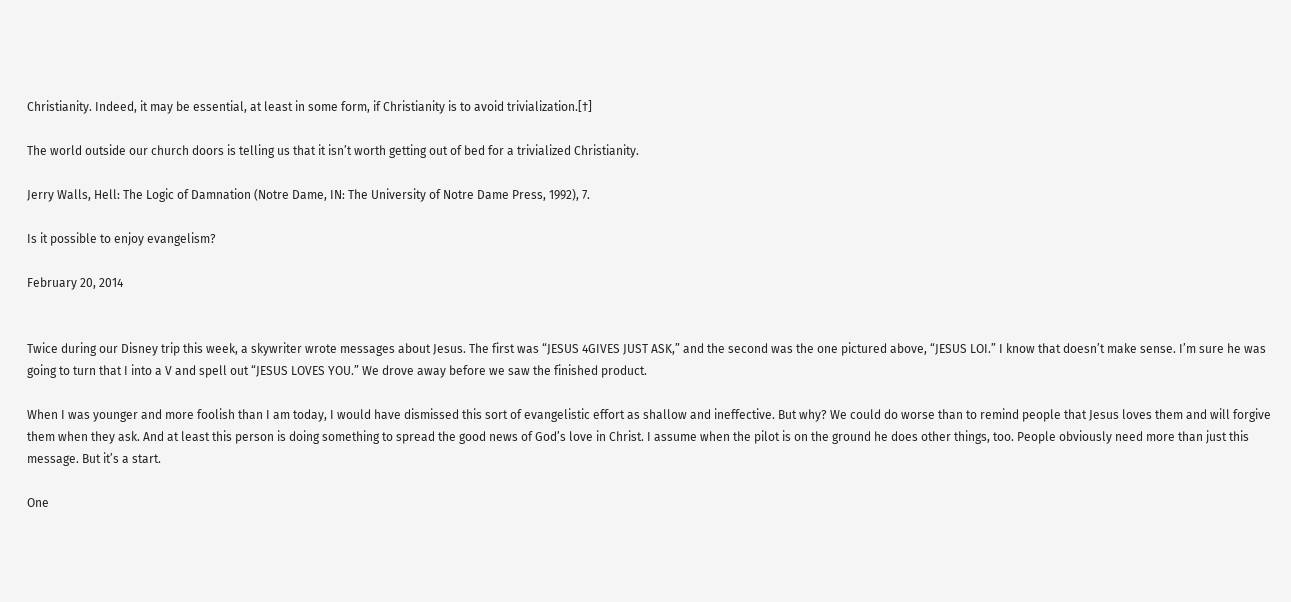Christianity. Indeed, it may be essential, at least in some form, if Christianity is to avoid trivialization.[†]

The world outside our church doors is telling us that it isn’t worth getting out of bed for a trivialized Christianity.

Jerry Walls, Hell: The Logic of Damnation (Notre Dame, IN: The University of Notre Dame Press, 1992), 7.

Is it possible to enjoy evangelism?

February 20, 2014


Twice during our Disney trip this week, a skywriter wrote messages about Jesus. The first was “JESUS 4GIVES JUST ASK,” and the second was the one pictured above, “JESUS LOI.” I know that doesn’t make sense. I’m sure he was going to turn that I into a V and spell out “JESUS LOVES YOU.” We drove away before we saw the finished product.

When I was younger and more foolish than I am today, I would have dismissed this sort of evangelistic effort as shallow and ineffective. But why? We could do worse than to remind people that Jesus loves them and will forgive them when they ask. And at least this person is doing something to spread the good news of God’s love in Christ. I assume when the pilot is on the ground he does other things, too. People obviously need more than just this message. But it’s a start.

One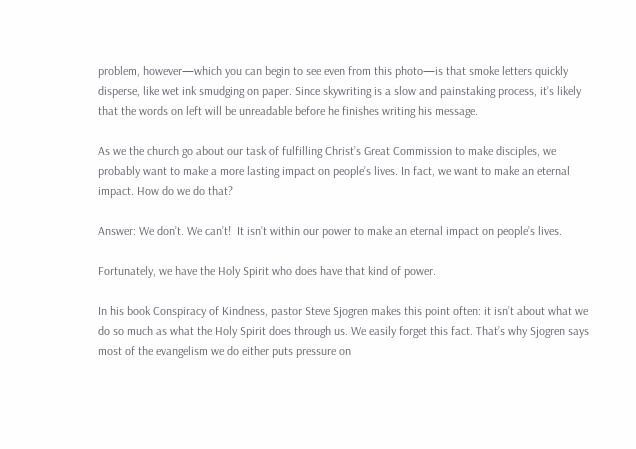problem, however—which you can begin to see even from this photo—is that smoke letters quickly disperse, like wet ink smudging on paper. Since skywriting is a slow and painstaking process, it’s likely that the words on left will be unreadable before he finishes writing his message.

As we the church go about our task of fulfilling Christ’s Great Commission to make disciples, we probably want to make a more lasting impact on people’s lives. In fact, we want to make an eternal impact. How do we do that?

Answer: We don’t. We can’t!  It isn’t within our power to make an eternal impact on people’s lives.

Fortunately, we have the Holy Spirit who does have that kind of power.

In his book Conspiracy of Kindness, pastor Steve Sjogren makes this point often: it isn’t about what we do so much as what the Holy Spirit does through us. We easily forget this fact. That’s why Sjogren says most of the evangelism we do either puts pressure on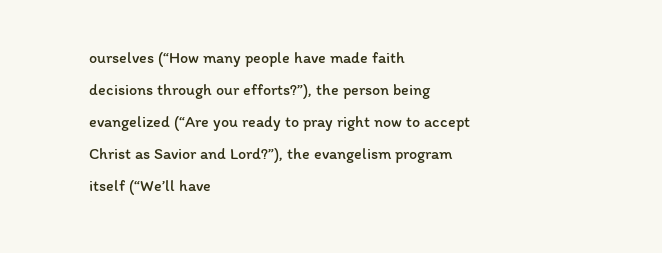ourselves (“How many people have made faith decisions through our efforts?”), the person being evangelized (“Are you ready to pray right now to accept Christ as Savior and Lord?”), the evangelism program itself (“We’ll have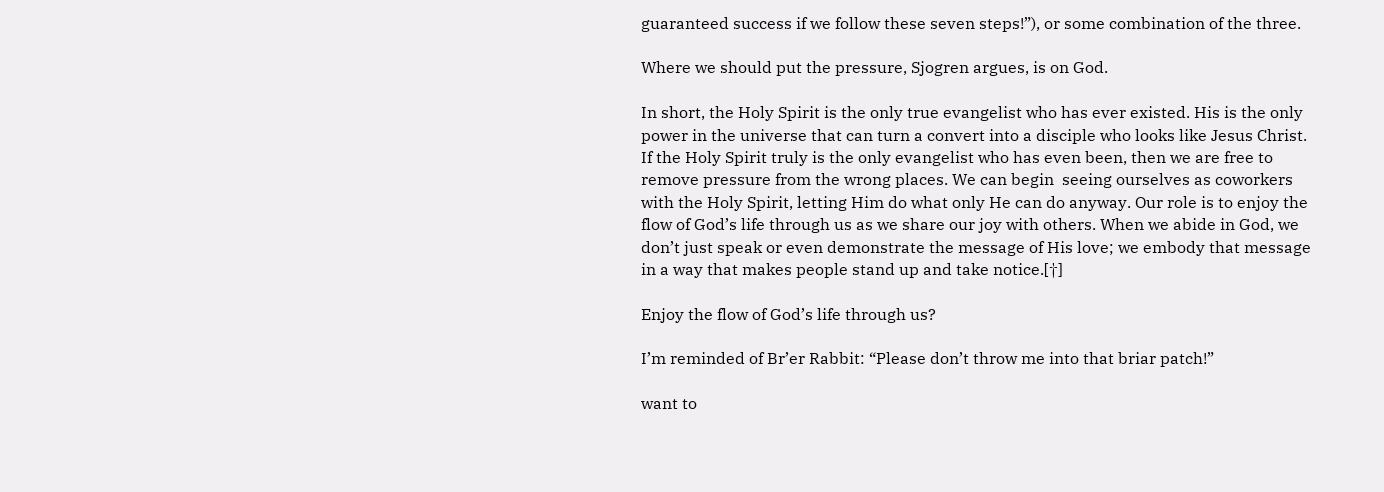guaranteed success if we follow these seven steps!”), or some combination of the three.

Where we should put the pressure, Sjogren argues, is on God.

In short, the Holy Spirit is the only true evangelist who has ever existed. His is the only power in the universe that can turn a convert into a disciple who looks like Jesus Christ. If the Holy Spirit truly is the only evangelist who has even been, then we are free to remove pressure from the wrong places. We can begin  seeing ourselves as coworkers with the Holy Spirit, letting Him do what only He can do anyway. Our role is to enjoy the flow of God’s life through us as we share our joy with others. When we abide in God, we don’t just speak or even demonstrate the message of His love; we embody that message in a way that makes people stand up and take notice.[†]

Enjoy the flow of God’s life through us?

I’m reminded of Br’er Rabbit: “Please don’t throw me into that briar patch!”

want to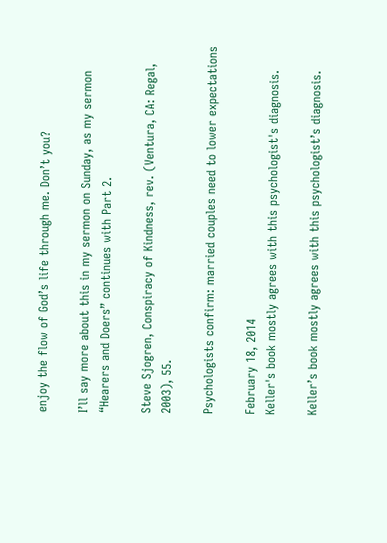enjoy the flow of God’s life through me. Don’t you?

I’ll say more about this in my sermon on Sunday, as my sermon “Hearers and Doers” continues with Part 2.

Steve Sjogren, Conspiracy of Kindness, rev. (Ventura, CA: Regal, 2003), 55.

Psychologists confirm: married couples need to lower expectations

February 18, 2014
Keller's book mostly agrees with this psychologist's diagnosis.

Keller’s book mostly agrees with this psychologist’s diagnosis.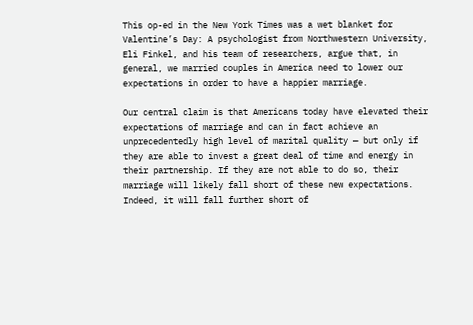This op-ed in the New York Times was a wet blanket for Valentine’s Day: A psychologist from Northwestern University, Eli Finkel, and his team of researchers, argue that, in general, we married couples in America need to lower our expectations in order to have a happier marriage.

Our central claim is that Americans today have elevated their expectations of marriage and can in fact achieve an unprecedentedly high level of marital quality — but only if they are able to invest a great deal of time and energy in their partnership. If they are not able to do so, their marriage will likely fall short of these new expectations. Indeed, it will fall further short of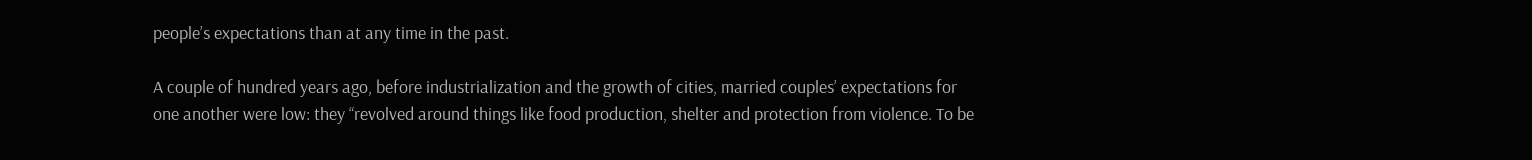people’s expectations than at any time in the past.

A couple of hundred years ago, before industrialization and the growth of cities, married couples’ expectations for one another were low: they “revolved around things like food production, shelter and protection from violence. To be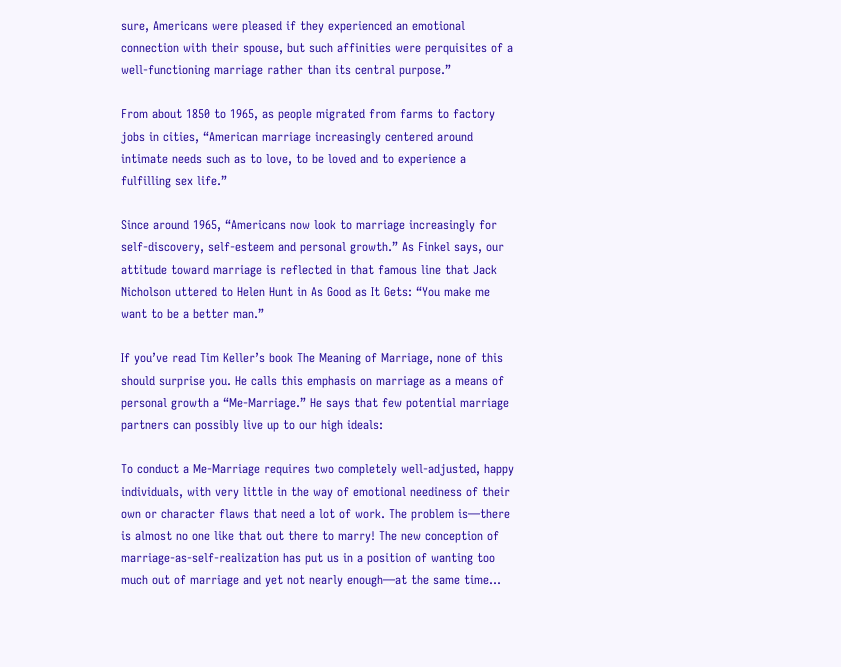sure, Americans were pleased if they experienced an emotional connection with their spouse, but such affinities were perquisites of a well-functioning marriage rather than its central purpose.”

From about 1850 to 1965, as people migrated from farms to factory jobs in cities, “American marriage increasingly centered around intimate needs such as to love, to be loved and to experience a fulfilling sex life.”

Since around 1965, “Americans now look to marriage increasingly for self-discovery, self-esteem and personal growth.” As Finkel says, our attitude toward marriage is reflected in that famous line that Jack Nicholson uttered to Helen Hunt in As Good as It Gets: “You make me want to be a better man.”

If you’ve read Tim Keller’s book The Meaning of Marriage, none of this should surprise you. He calls this emphasis on marriage as a means of personal growth a “Me-Marriage.” He says that few potential marriage partners can possibly live up to our high ideals:

To conduct a Me-Marriage requires two completely well-adjusted, happy individuals, with very little in the way of emotional neediness of their own or character flaws that need a lot of work. The problem is—there is almost no one like that out there to marry! The new conception of marriage-as-self-realization has put us in a position of wanting too much out of marriage and yet not nearly enough—at the same time…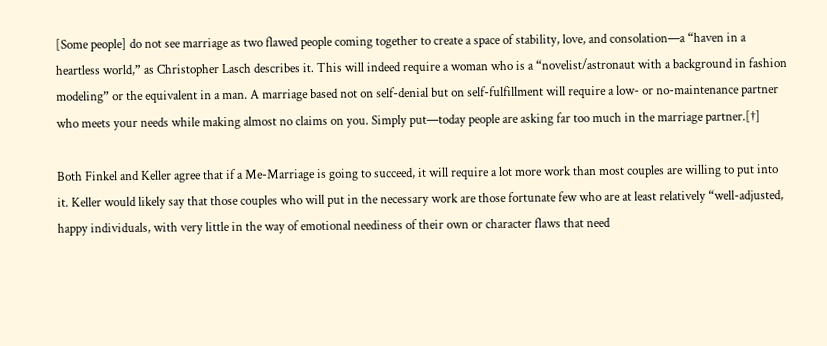[Some people] do not see marriage as two flawed people coming together to create a space of stability, love, and consolation—a “haven in a heartless world,” as Christopher Lasch describes it. This will indeed require a woman who is a “novelist/astronaut with a background in fashion modeling” or the equivalent in a man. A marriage based not on self-denial but on self-fulfillment will require a low- or no-maintenance partner who meets your needs while making almost no claims on you. Simply put—today people are asking far too much in the marriage partner.[†]

Both Finkel and Keller agree that if a Me-Marriage is going to succeed, it will require a lot more work than most couples are willing to put into it. Keller would likely say that those couples who will put in the necessary work are those fortunate few who are at least relatively “well-adjusted, happy individuals, with very little in the way of emotional neediness of their own or character flaws that need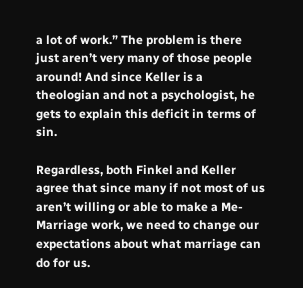a lot of work.” The problem is there just aren’t very many of those people around! And since Keller is a theologian and not a psychologist, he gets to explain this deficit in terms of sin.

Regardless, both Finkel and Keller agree that since many if not most of us aren’t willing or able to make a Me-Marriage work, we need to change our expectations about what marriage can do for us.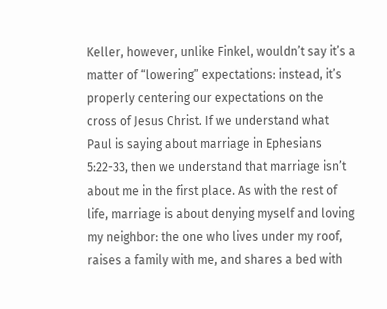Keller, however, unlike Finkel, wouldn’t say it’s a matter of “lowering” expectations: instead, it’s properly centering our expectations on the cross of Jesus Christ. If we understand what Paul is saying about marriage in Ephesians 5:22-33, then we understand that marriage isn’t about me in the first place. As with the rest of life, marriage is about denying myself and loving my neighbor: the one who lives under my roof, raises a family with me, and shares a bed with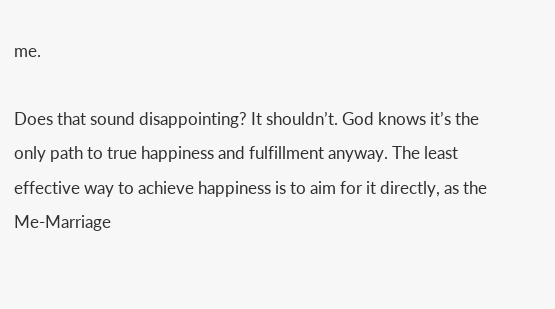me.

Does that sound disappointing? It shouldn’t. God knows it’s the only path to true happiness and fulfillment anyway. The least effective way to achieve happiness is to aim for it directly, as the Me-Marriage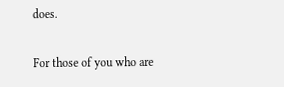does.

For those of you who are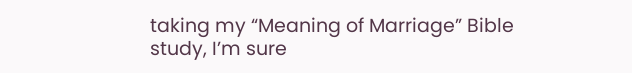taking my “Meaning of Marriage” Bible study, I’m sure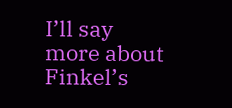I’ll say more about Finkel’s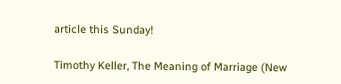article this Sunday!

Timothy Keller, The Meaning of Marriage (New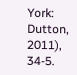York: Dutton, 2011), 34-5.